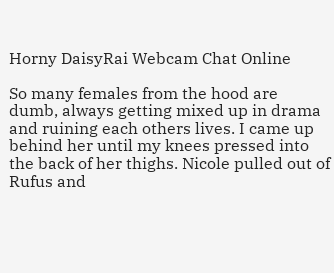Horny DaisyRai Webcam Chat Online

So many females from the hood are dumb, always getting mixed up in drama and ruining each others lives. I came up behind her until my knees pressed into the back of her thighs. Nicole pulled out of Rufus and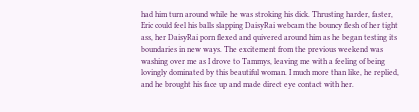had him turn around while he was stroking his dick. Thrusting harder, faster, Eric could feel his balls slapping DaisyRai webcam the bouncy flesh of her tight ass, her DaisyRai porn flexed and quivered around him as he began testing its boundaries in new ways. The excitement from the previous weekend was washing over me as I drove to Tammys, leaving me with a feeling of being lovingly dominated by this beautiful woman. I much more than like, he replied, and he brought his face up and made direct eye contact with her.